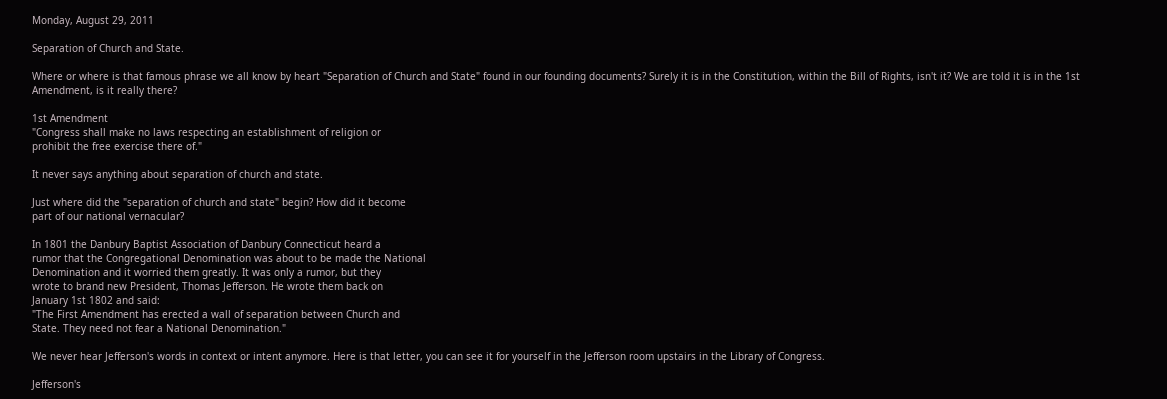Monday, August 29, 2011

Separation of Church and State.

Where or where is that famous phrase we all know by heart "Separation of Church and State" found in our founding documents? Surely it is in the Constitution, within the Bill of Rights, isn't it? We are told it is in the 1st Amendment, is it really there?

1st Amendment
"Congress shall make no laws respecting an establishment of religion or
prohibit the free exercise there of."

It never says anything about separation of church and state.

Just where did the "separation of church and state" begin? How did it become
part of our national vernacular?

In 1801 the Danbury Baptist Association of Danbury Connecticut heard a
rumor that the Congregational Denomination was about to be made the National
Denomination and it worried them greatly. It was only a rumor, but they
wrote to brand new President, Thomas Jefferson. He wrote them back on
January 1st 1802 and said:
"The First Amendment has erected a wall of separation between Church and
State. They need not fear a National Denomination."

We never hear Jefferson's words in context or intent anymore. Here is that letter, you can see it for yourself in the Jefferson room upstairs in the Library of Congress.

Jefferson's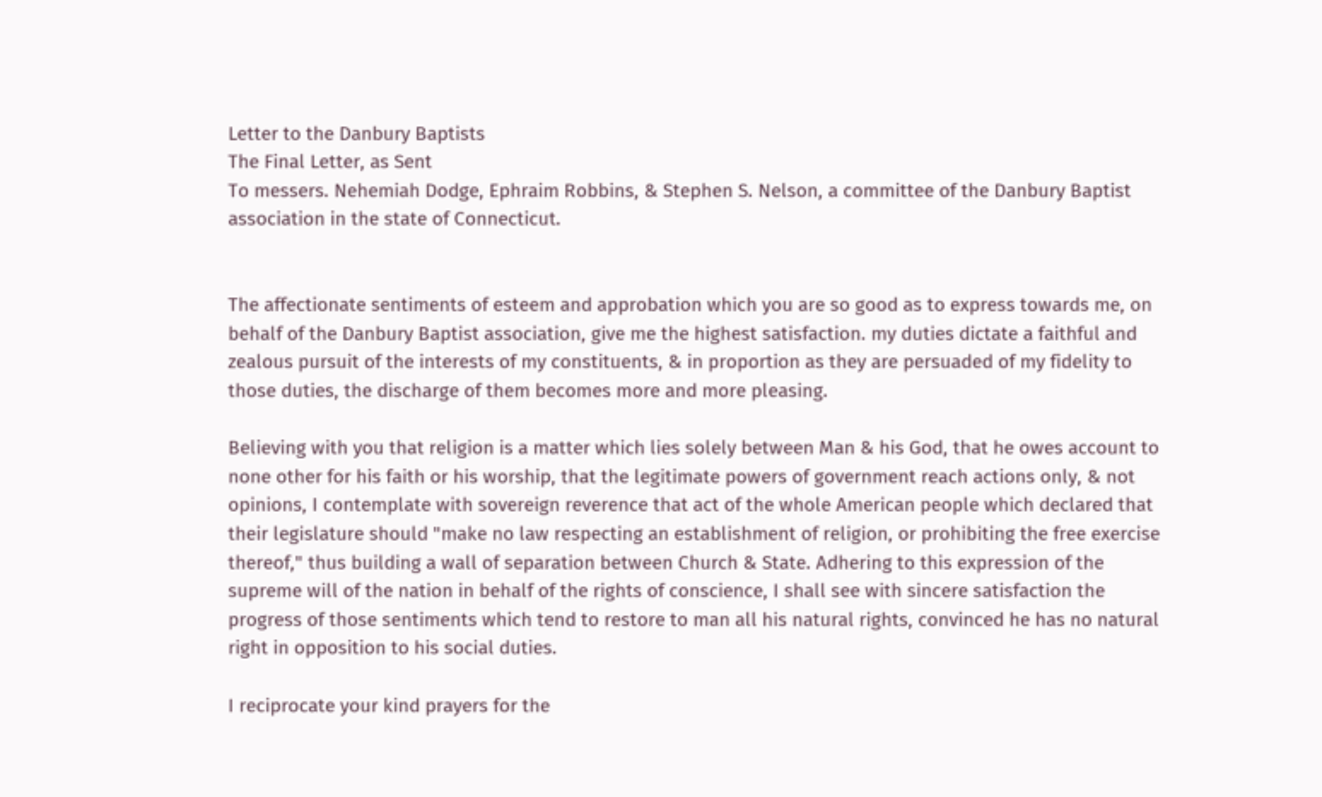Letter to the Danbury Baptists
The Final Letter, as Sent
To messers. Nehemiah Dodge, Ephraim Robbins, & Stephen S. Nelson, a committee of the Danbury Baptist association in the state of Connecticut.


The affectionate sentiments of esteem and approbation which you are so good as to express towards me, on behalf of the Danbury Baptist association, give me the highest satisfaction. my duties dictate a faithful and zealous pursuit of the interests of my constituents, & in proportion as they are persuaded of my fidelity to those duties, the discharge of them becomes more and more pleasing.

Believing with you that religion is a matter which lies solely between Man & his God, that he owes account to none other for his faith or his worship, that the legitimate powers of government reach actions only, & not opinions, I contemplate with sovereign reverence that act of the whole American people which declared that their legislature should "make no law respecting an establishment of religion, or prohibiting the free exercise thereof," thus building a wall of separation between Church & State. Adhering to this expression of the supreme will of the nation in behalf of the rights of conscience, I shall see with sincere satisfaction the progress of those sentiments which tend to restore to man all his natural rights, convinced he has no natural right in opposition to his social duties.

I reciprocate your kind prayers for the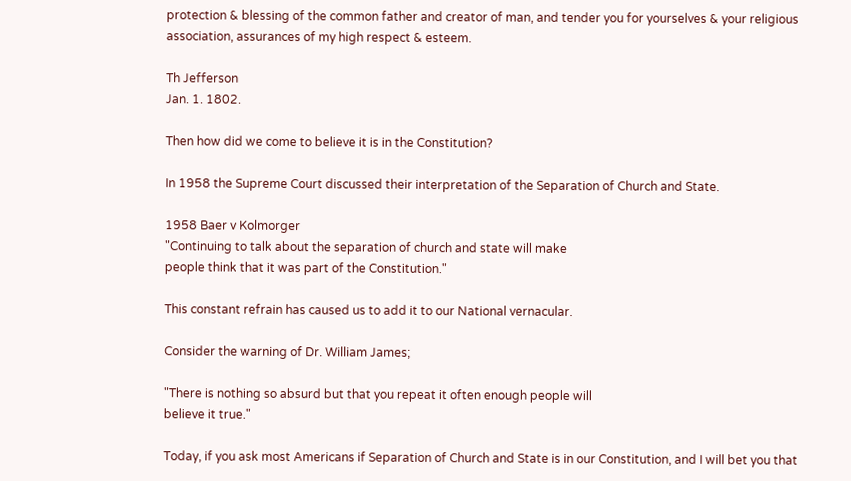protection & blessing of the common father and creator of man, and tender you for yourselves & your religious association, assurances of my high respect & esteem.

Th Jefferson
Jan. 1. 1802.

Then how did we come to believe it is in the Constitution?

In 1958 the Supreme Court discussed their interpretation of the Separation of Church and State.

1958 Baer v Kolmorger
"Continuing to talk about the separation of church and state will make
people think that it was part of the Constitution."

This constant refrain has caused us to add it to our National vernacular.

Consider the warning of Dr. William James;

"There is nothing so absurd but that you repeat it often enough people will
believe it true."

Today, if you ask most Americans if Separation of Church and State is in our Constitution, and I will bet you that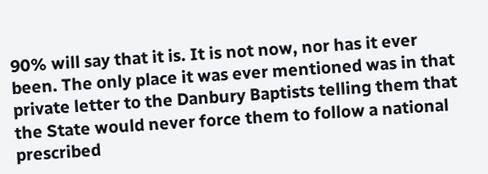90% will say that it is. It is not now, nor has it ever been. The only place it was ever mentioned was in that private letter to the Danbury Baptists telling them that the State would never force them to follow a national prescribed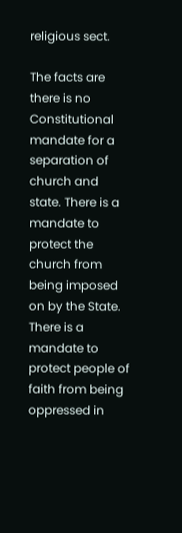religious sect.

The facts are there is no Constitutional mandate for a separation of church and state. There is a mandate to protect the church from being imposed on by the State. There is a mandate to protect people of faith from being oppressed in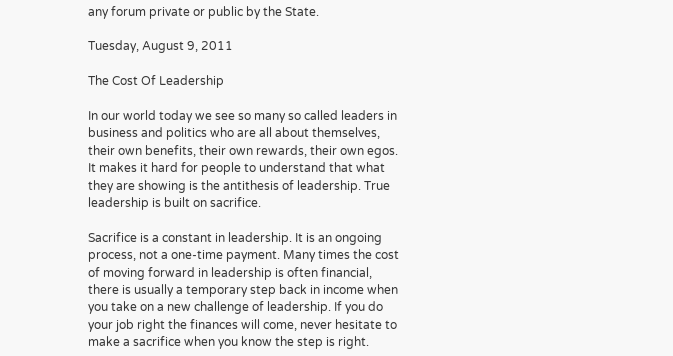any forum private or public by the State.

Tuesday, August 9, 2011

The Cost Of Leadership

In our world today we see so many so called leaders in business and politics who are all about themselves, their own benefits, their own rewards, their own egos. It makes it hard for people to understand that what they are showing is the antithesis of leadership. True leadership is built on sacrifice.

Sacrifice is a constant in leadership. It is an ongoing process, not a one-time payment. Many times the cost of moving forward in leadership is often financial, there is usually a temporary step back in income when you take on a new challenge of leadership. If you do your job right the finances will come, never hesitate to make a sacrifice when you know the step is right.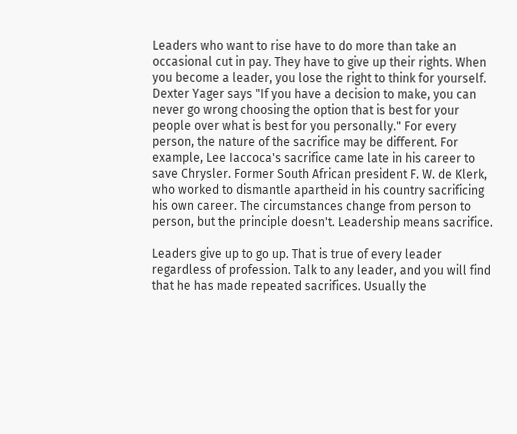Leaders who want to rise have to do more than take an occasional cut in pay. They have to give up their rights. When you become a leader, you lose the right to think for yourself. Dexter Yager says "If you have a decision to make, you can never go wrong choosing the option that is best for your people over what is best for you personally." For every person, the nature of the sacrifice may be different. For example, Lee Iaccoca's sacrifice came late in his career to save Chrysler. Former South African president F. W. de Klerk, who worked to dismantle apartheid in his country sacrificing his own career. The circumstances change from person to person, but the principle doesn't. Leadership means sacrifice.

Leaders give up to go up. That is true of every leader regardless of profession. Talk to any leader, and you will find that he has made repeated sacrifices. Usually the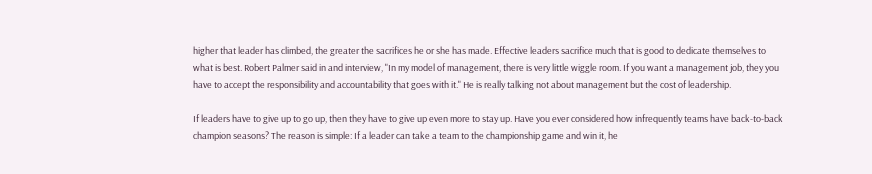higher that leader has climbed, the greater the sacrifices he or she has made. Effective leaders sacrifice much that is good to dedicate themselves to what is best. Robert Palmer said in and interview, "In my model of management, there is very little wiggle room. If you want a management job, they you have to accept the responsibility and accountability that goes with it." He is really talking not about management but the cost of leadership.

If leaders have to give up to go up, then they have to give up even more to stay up. Have you ever considered how infrequently teams have back-to-back champion seasons? The reason is simple: If a leader can take a team to the championship game and win it, he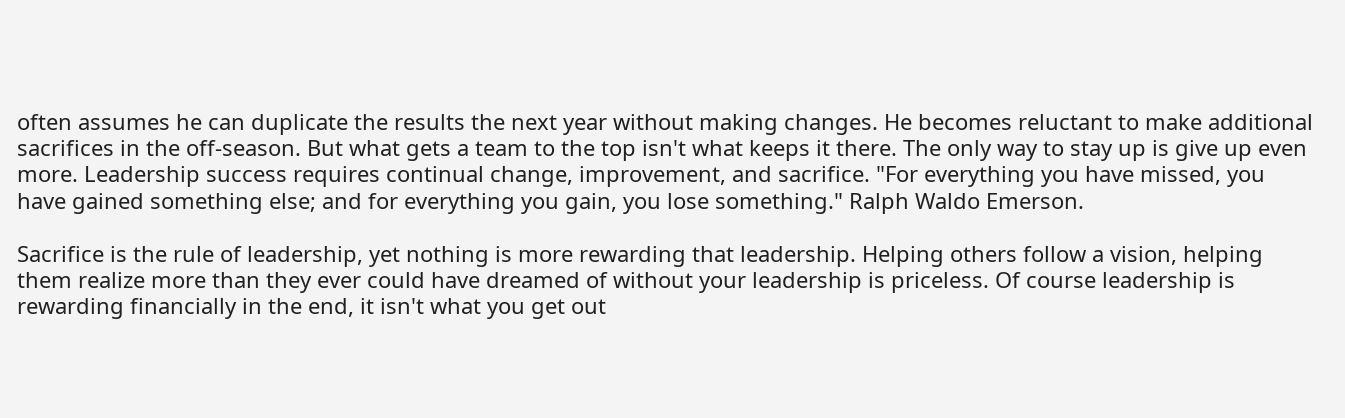often assumes he can duplicate the results the next year without making changes. He becomes reluctant to make additional sacrifices in the off-season. But what gets a team to the top isn't what keeps it there. The only way to stay up is give up even more. Leadership success requires continual change, improvement, and sacrifice. "For everything you have missed, you have gained something else; and for everything you gain, you lose something." Ralph Waldo Emerson.

Sacrifice is the rule of leadership, yet nothing is more rewarding that leadership. Helping others follow a vision, helping them realize more than they ever could have dreamed of without your leadership is priceless. Of course leadership is rewarding financially in the end, it isn't what you get out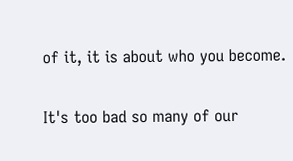of it, it is about who you become.

It's too bad so many of our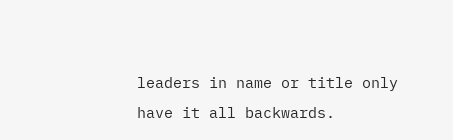leaders in name or title only have it all backwards.